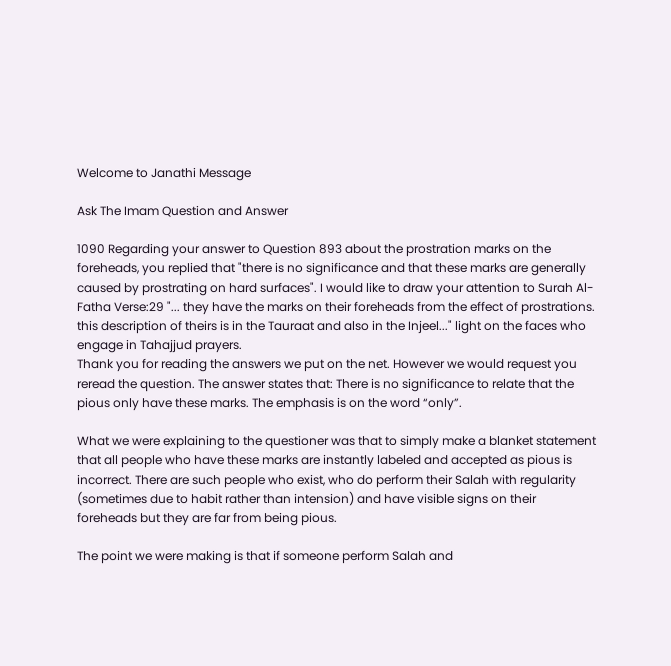Welcome to Janathi Message

Ask The Imam Question and Answer

1090 Regarding your answer to Question 893 about the prostration marks on the foreheads, you replied that "there is no significance and that these marks are generally caused by prostrating on hard surfaces". I would like to draw your attention to Surah Al-Fatha Verse:29 "... they have the marks on their foreheads from the effect of prostrations. this description of theirs is in the Tauraat and also in the Injeel..." light on the faces who engage in Tahajjud prayers.
Thank you for reading the answers we put on the net. However we would request you reread the question. The answer states that: There is no significance to relate that the pious only have these marks. The emphasis is on the word “only”.

What we were explaining to the questioner was that to simply make a blanket statement that all people who have these marks are instantly labeled and accepted as pious is incorrect. There are such people who exist, who do perform their Salah with regularity (sometimes due to habit rather than intension) and have visible signs on their foreheads but they are far from being pious.

The point we were making is that if someone perform Salah and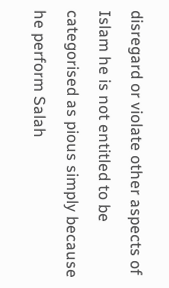disregard or violate other aspects of Islam he is not entitled to be categorised as pious simply because he perform Salah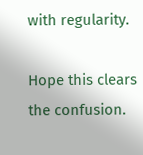with regularity.

Hope this clears the confusion.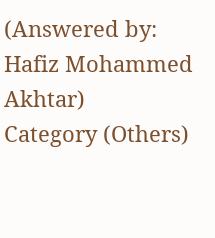(Answered by: Hafiz Mohammed Akhtar)
Category (Others)